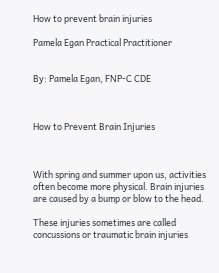How to prevent brain injuries

Pamela Egan Practical Practitioner


By: Pamela Egan, FNP-C CDE



How to Prevent Brain Injuries



With spring and summer upon us, activities often become more physical. Brain injuries are caused by a bump or blow to the head.

These injuries sometimes are called concussions or traumatic brain injuries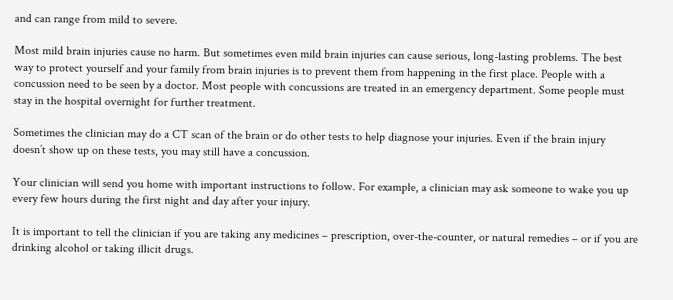and can range from mild to severe.

Most mild brain injuries cause no harm. But sometimes even mild brain injuries can cause serious, long-lasting problems. The best way to protect yourself and your family from brain injuries is to prevent them from happening in the first place. People with a concussion need to be seen by a doctor. Most people with concussions are treated in an emergency department. Some people must stay in the hospital overnight for further treatment.

Sometimes the clinician may do a CT scan of the brain or do other tests to help diagnose your injuries. Even if the brain injury doesn’t show up on these tests, you may still have a concussion.

Your clinician will send you home with important instructions to follow. For example, a clinician may ask someone to wake you up every few hours during the first night and day after your injury.

It is important to tell the clinician if you are taking any medicines – prescription, over-the-counter, or natural remedies – or if you are drinking alcohol or taking illicit drugs.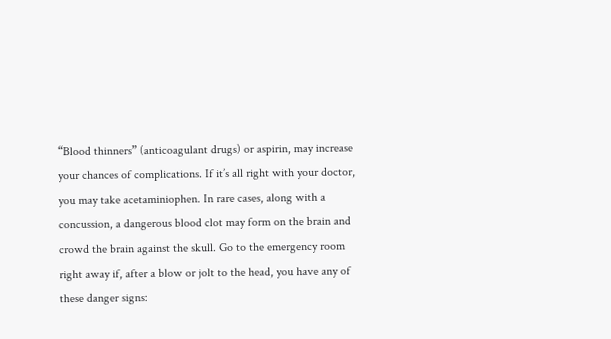“Blood thinners” (anticoagulant drugs) or aspirin, may increase your chances of complications. If it’s all right with your doctor, you may take acetaminiophen. In rare cases, along with a concussion, a dangerous blood clot may form on the brain and crowd the brain against the skull. Go to the emergency room right away if, after a blow or jolt to the head, you have any of these danger signs: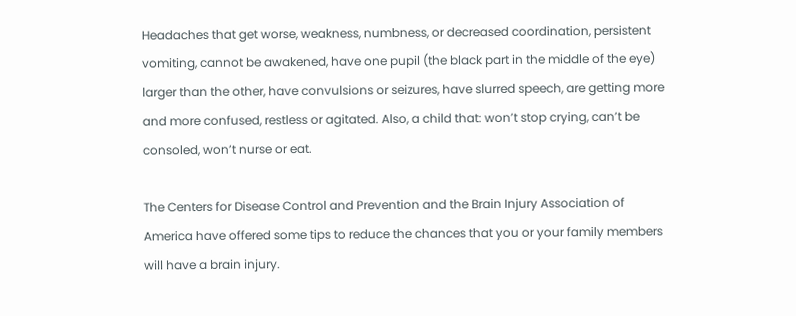Headaches that get worse, weakness, numbness, or decreased coordination, persistent vomiting, cannot be awakened, have one pupil (the black part in the middle of the eye) larger than the other, have convulsions or seizures, have slurred speech, are getting more and more confused, restless or agitated. Also, a child that: won’t stop crying, can’t be consoled, won’t nurse or eat.

The Centers for Disease Control and Prevention and the Brain Injury Association of America have offered some tips to reduce the chances that you or your family members will have a brain injury.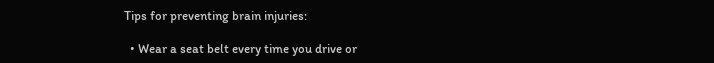Tips for preventing brain injuries:

  • Wear a seat belt every time you drive or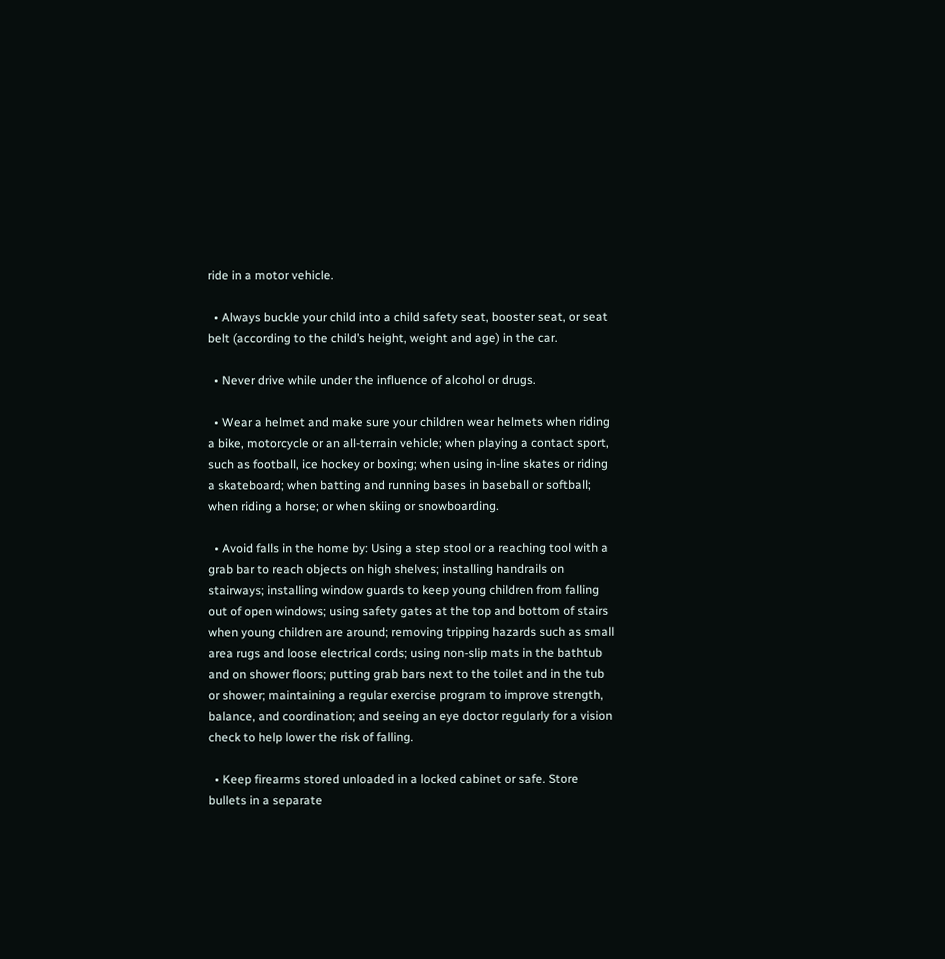ride in a motor vehicle.

  • Always buckle your child into a child safety seat, booster seat, or seat belt (according to the child’s height, weight and age) in the car.

  • Never drive while under the influence of alcohol or drugs.

  • Wear a helmet and make sure your children wear helmets when riding a bike, motorcycle or an all-terrain vehicle; when playing a contact sport, such as football, ice hockey or boxing; when using in-line skates or riding a skateboard; when batting and running bases in baseball or softball; when riding a horse; or when skiing or snowboarding.

  • Avoid falls in the home by: Using a step stool or a reaching tool with a grab bar to reach objects on high shelves; installing handrails on stairways; installing window guards to keep young children from falling out of open windows; using safety gates at the top and bottom of stairs when young children are around; removing tripping hazards such as small area rugs and loose electrical cords; using non-slip mats in the bathtub and on shower floors; putting grab bars next to the toilet and in the tub or shower; maintaining a regular exercise program to improve strength, balance, and coordination; and seeing an eye doctor regularly for a vision check to help lower the risk of falling.

  • Keep firearms stored unloaded in a locked cabinet or safe. Store bullets in a separate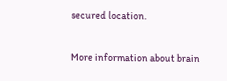secured location.


More information about brain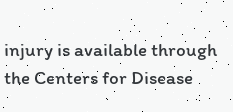injury is available through the Centers for Disease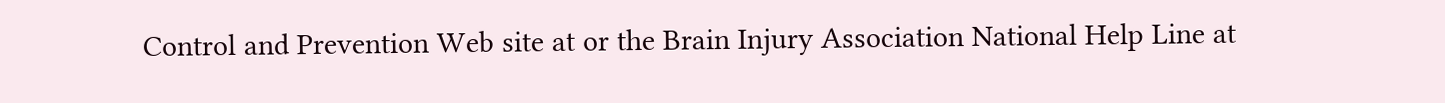Control and Prevention Web site at or the Brain Injury Association National Help Line at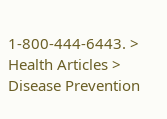1-800-444-6443. > Health Articles > Disease Prevention